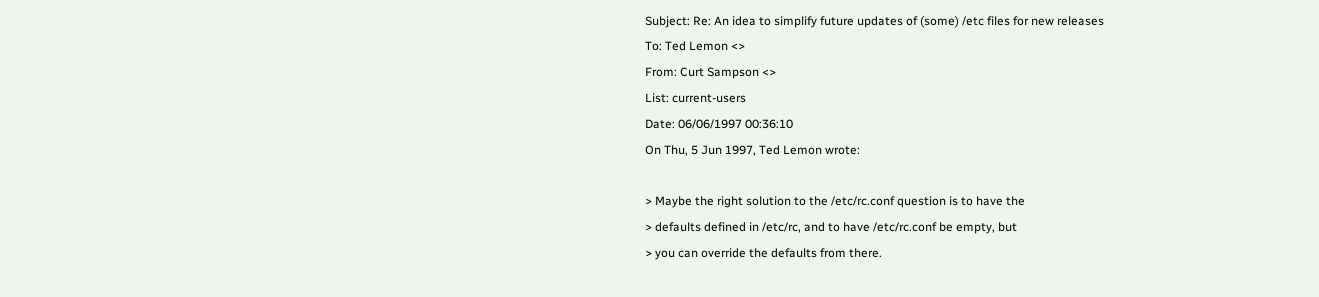Subject: Re: An idea to simplify future updates of (some) /etc files for new releases
To: Ted Lemon <>
From: Curt Sampson <>
List: current-users
Date: 06/06/1997 00:36:10
On Thu, 5 Jun 1997, Ted Lemon wrote:

> Maybe the right solution to the /etc/rc.conf question is to have the
> defaults defined in /etc/rc, and to have /etc/rc.conf be empty, but
> you can override the defaults from there.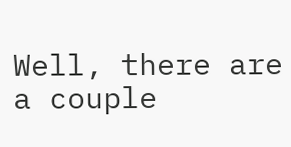Well, there are a couple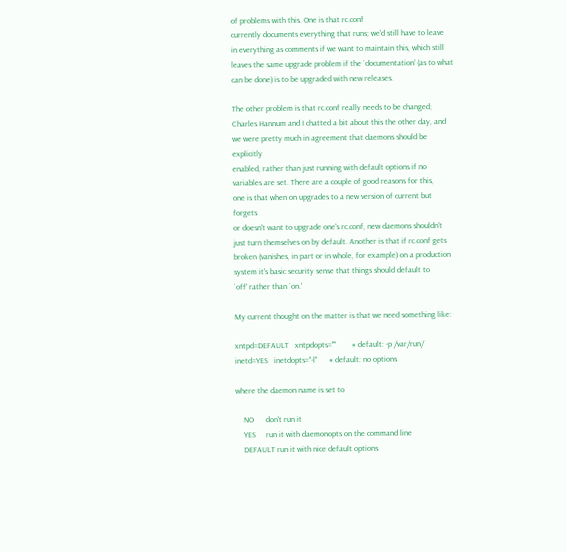of problems with this. One is that rc.conf
currently documents everything that runs; we'd still have to leave
in everything as comments if we want to maintain this, which still
leaves the same upgrade problem if the `documentation' (as to what
can be done) is to be upgraded with new releases.

The other problem is that rc.conf really needs to be changed;
Charles Hannum and I chatted a bit about this the other day, and
we were pretty much in agreement that daemons should be explicitly
enabled, rather than just running with default options if no
variables are set. There are a couple of good reasons for this,
one is that when on upgrades to a new version of current but forgets
or doesn't want to upgrade one's rc.conf, new daemons shouldn't
just turn themselves on by default. Another is that if rc.conf gets
broken (vanishes, in part or in whole, for example) on a production
system it's basic security sense that things should default to
`off' rather than `on.'

My current thought on the matter is that we need something like:

xntpd=DEFAULT   xntpdopts=""        # default: -p /var/run/
inetd=YES   inetdopts="-l"      # default: no options

where the daemon name is set to

    NO      don't run it
    YES     run it with daemonopts on the command line
    DEFAULT run it with nice default options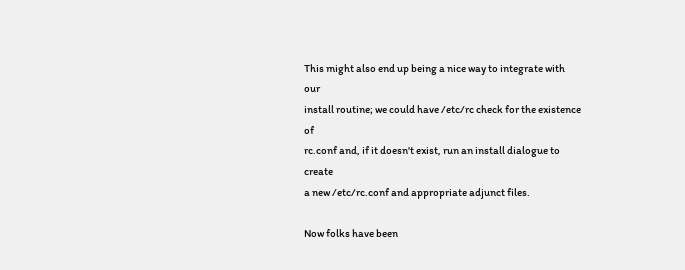This might also end up being a nice way to integrate with our
install routine; we could have /etc/rc check for the existence of
rc.conf and, if it doesn't exist, run an install dialogue to create
a new /etc/rc.conf and appropriate adjunct files.

Now folks have been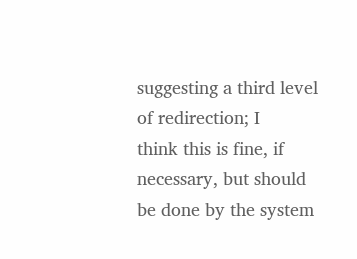suggesting a third level of redirection; I
think this is fine, if necessary, but should be done by the system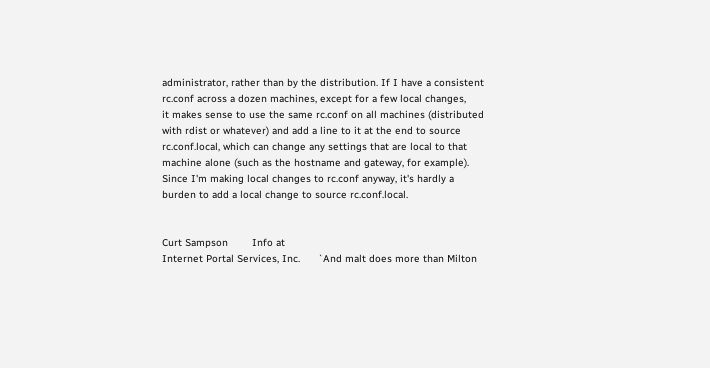administrator, rather than by the distribution. If I have a consistent
rc.conf across a dozen machines, except for a few local changes,
it makes sense to use the same rc.conf on all machines (distributed
with rdist or whatever) and add a line to it at the end to source
rc.conf.local, which can change any settings that are local to that
machine alone (such as the hostname and gateway, for example).
Since I'm making local changes to rc.conf anyway, it's hardly a
burden to add a local change to source rc.conf.local.


Curt Sampson        Info at
Internet Portal Services, Inc.      `And malt does more than Milton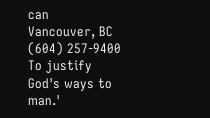can
Vancouver, BC   (604) 257-9400       To justify God's ways to man.'